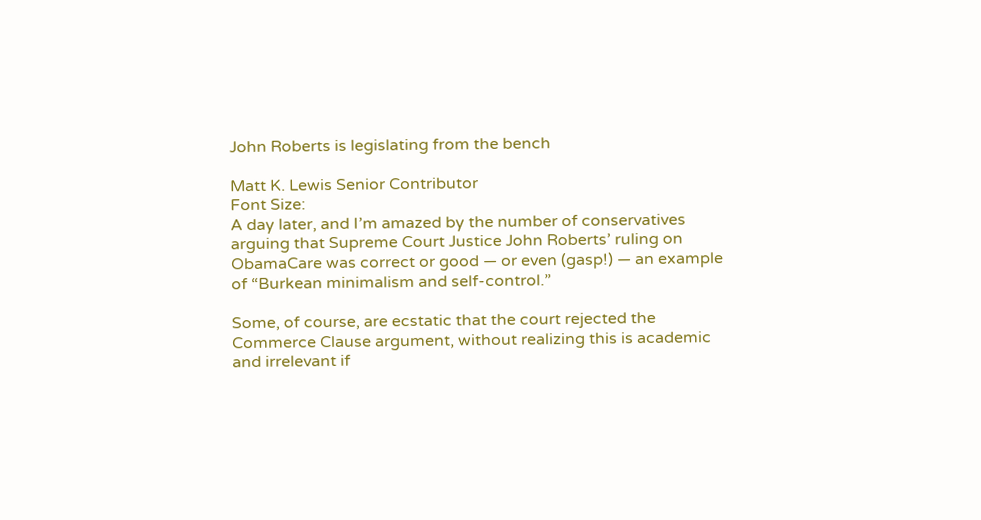John Roberts is legislating from the bench

Matt K. Lewis Senior Contributor
Font Size:
A day later, and I’m amazed by the number of conservatives arguing that Supreme Court Justice John Roberts’ ruling on ObamaCare was correct or good — or even (gasp!) — an example of “Burkean minimalism and self-control.”

Some, of course, are ecstatic that the court rejected the Commerce Clause argument, without realizing this is academic and irrelevant if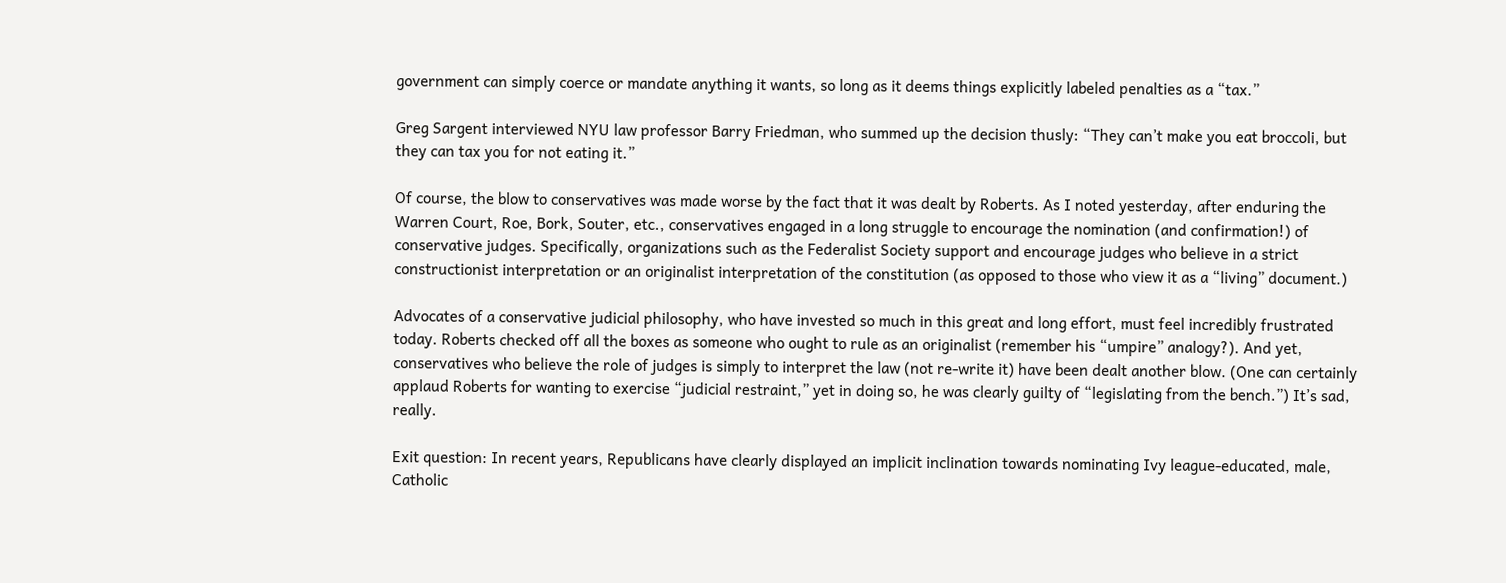government can simply coerce or mandate anything it wants, so long as it deems things explicitly labeled penalties as a “tax.”

Greg Sargent interviewed NYU law professor Barry Friedman, who summed up the decision thusly: “They can’t make you eat broccoli, but they can tax you for not eating it.”

Of course, the blow to conservatives was made worse by the fact that it was dealt by Roberts. As I noted yesterday, after enduring the Warren Court, Roe, Bork, Souter, etc., conservatives engaged in a long struggle to encourage the nomination (and confirmation!) of  conservative judges. Specifically, organizations such as the Federalist Society support and encourage judges who believe in a strict constructionist interpretation or an originalist interpretation of the constitution (as opposed to those who view it as a “living” document.)

Advocates of a conservative judicial philosophy, who have invested so much in this great and long effort, must feel incredibly frustrated today. Roberts checked off all the boxes as someone who ought to rule as an originalist (remember his “umpire” analogy?). And yet, conservatives who believe the role of judges is simply to interpret the law (not re-write it) have been dealt another blow. (One can certainly applaud Roberts for wanting to exercise “judicial restraint,” yet in doing so, he was clearly guilty of “legislating from the bench.”) It’s sad, really.

Exit question: In recent years, Republicans have clearly displayed an implicit inclination towards nominating Ivy league-educated, male, Catholic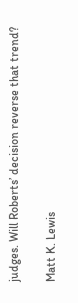judges. Will Roberts’ decision reverse that trend?

Matt K. Lewis